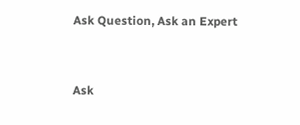Ask Question, Ask an Expert


Ask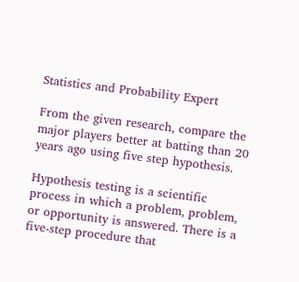Statistics and Probability Expert

From the given research, compare the major players better at batting than 20 years ago using five step hypothesis.

Hypothesis testing is a scientific process in which a problem, problem, or opportunity is answered. There is a five-step procedure that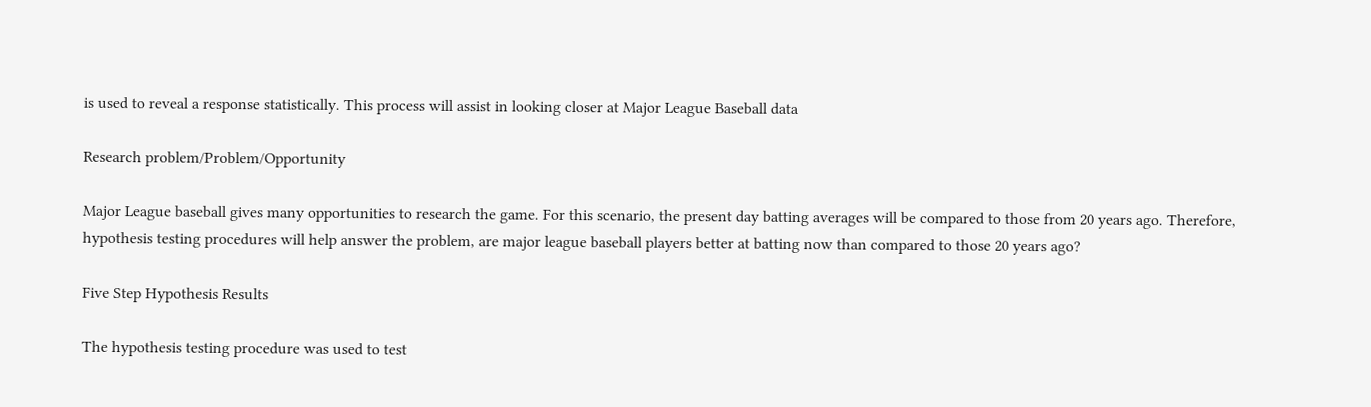is used to reveal a response statistically. This process will assist in looking closer at Major League Baseball data

Research problem/Problem/Opportunity

Major League baseball gives many opportunities to research the game. For this scenario, the present day batting averages will be compared to those from 20 years ago. Therefore, hypothesis testing procedures will help answer the problem, are major league baseball players better at batting now than compared to those 20 years ago?

Five Step Hypothesis Results

The hypothesis testing procedure was used to test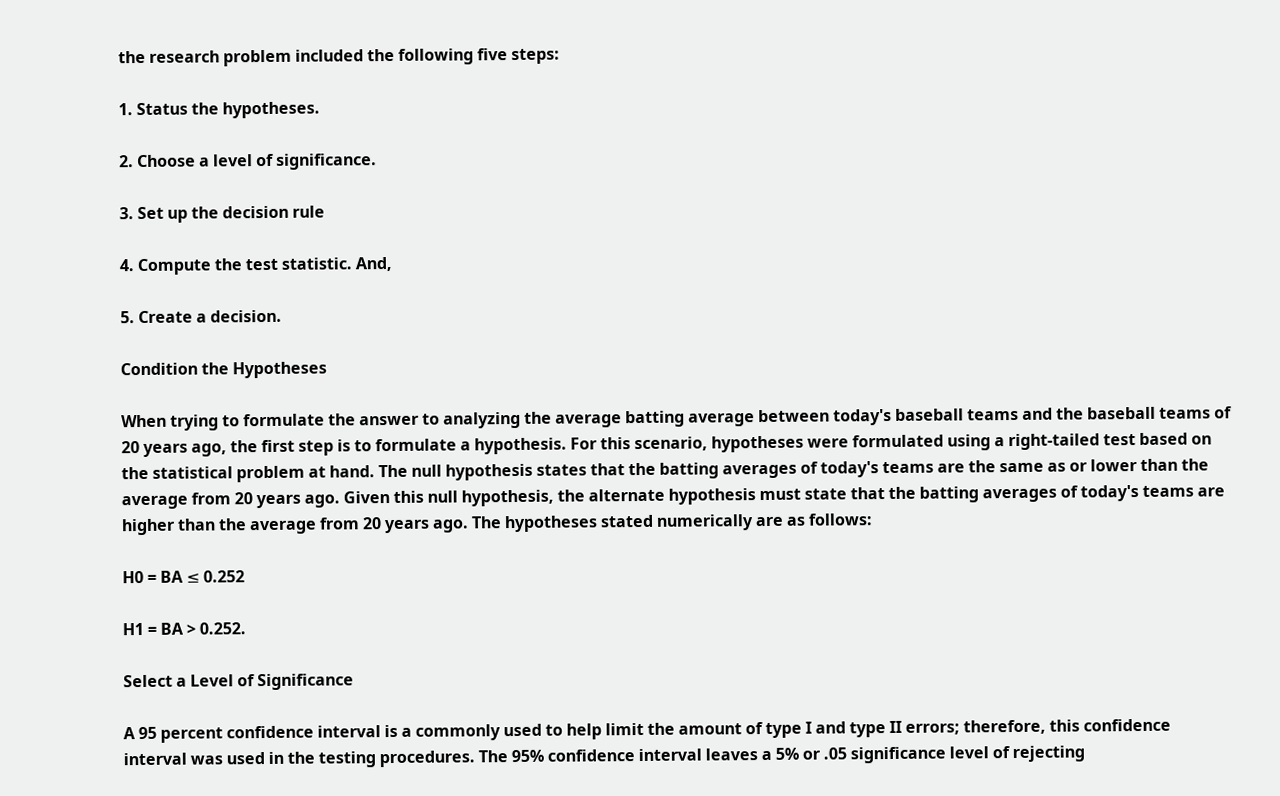the research problem included the following five steps:

1. Status the hypotheses.

2. Choose a level of significance.

3. Set up the decision rule

4. Compute the test statistic. And,

5. Create a decision.

Condition the Hypotheses

When trying to formulate the answer to analyzing the average batting average between today's baseball teams and the baseball teams of 20 years ago, the first step is to formulate a hypothesis. For this scenario, hypotheses were formulated using a right-tailed test based on the statistical problem at hand. The null hypothesis states that the batting averages of today's teams are the same as or lower than the average from 20 years ago. Given this null hypothesis, the alternate hypothesis must state that the batting averages of today's teams are higher than the average from 20 years ago. The hypotheses stated numerically are as follows:

H0 = BA ≤ 0.252

H1 = BA > 0.252.

Select a Level of Significance

A 95 percent confidence interval is a commonly used to help limit the amount of type I and type II errors; therefore, this confidence interval was used in the testing procedures. The 95% confidence interval leaves a 5% or .05 significance level of rejecting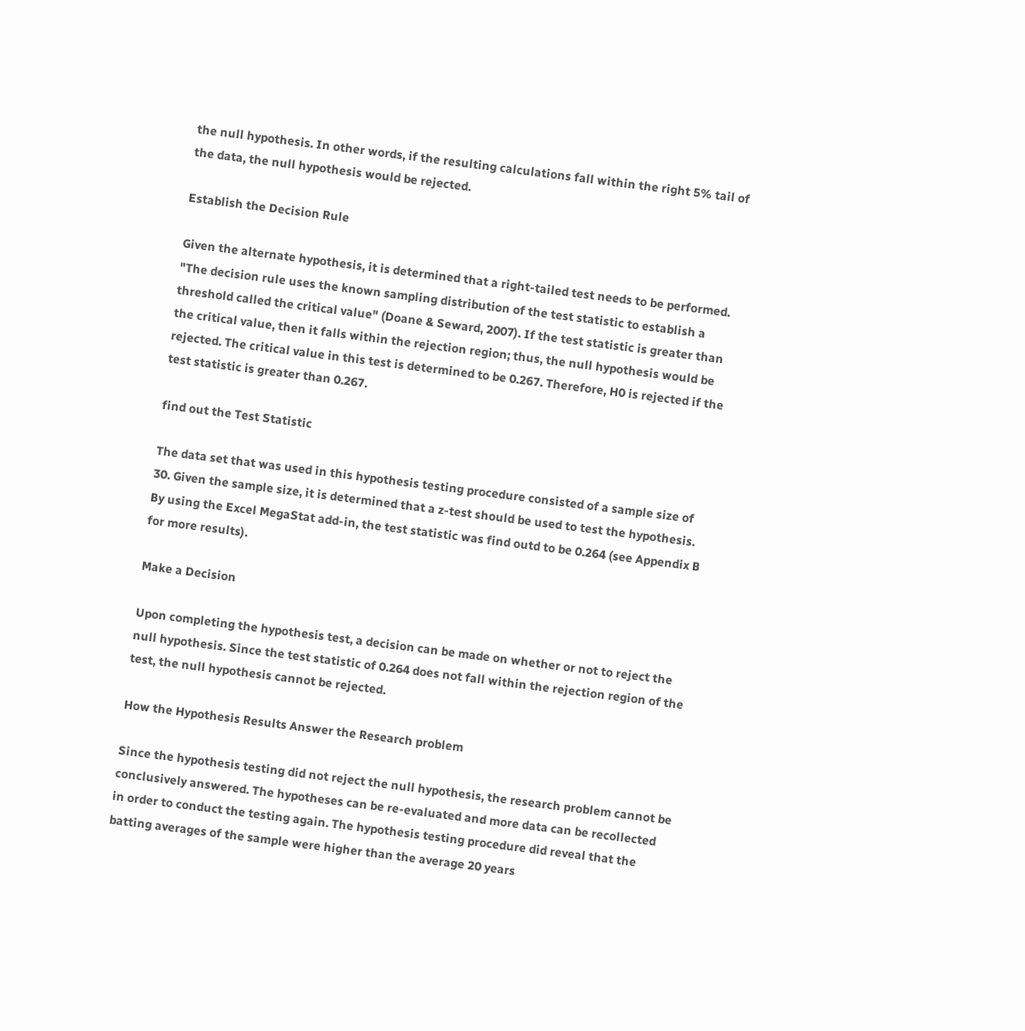the null hypothesis. In other words, if the resulting calculations fall within the right 5% tail of the data, the null hypothesis would be rejected.

Establish the Decision Rule

Given the alternate hypothesis, it is determined that a right-tailed test needs to be performed. "The decision rule uses the known sampling distribution of the test statistic to establish a threshold called the critical value" (Doane & Seward, 2007). If the test statistic is greater than the critical value, then it falls within the rejection region; thus, the null hypothesis would be rejected. The critical value in this test is determined to be 0.267. Therefore, H0 is rejected if the test statistic is greater than 0.267.

find out the Test Statistic

The data set that was used in this hypothesis testing procedure consisted of a sample size of 30. Given the sample size, it is determined that a z-test should be used to test the hypothesis. By using the Excel MegaStat add-in, the test statistic was find outd to be 0.264 (see Appendix B for more results).

Make a Decision

Upon completing the hypothesis test, a decision can be made on whether or not to reject the null hypothesis. Since the test statistic of 0.264 does not fall within the rejection region of the test, the null hypothesis cannot be rejected.

How the Hypothesis Results Answer the Research problem

Since the hypothesis testing did not reject the null hypothesis, the research problem cannot be conclusively answered. The hypotheses can be re-evaluated and more data can be recollected in order to conduct the testing again. The hypothesis testing procedure did reveal that the batting averages of the sample were higher than the average 20 years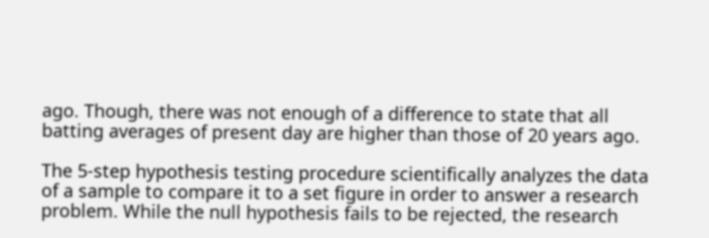ago. Though, there was not enough of a difference to state that all batting averages of present day are higher than those of 20 years ago.

The 5-step hypothesis testing procedure scientifically analyzes the data of a sample to compare it to a set figure in order to answer a research problem. While the null hypothesis fails to be rejected, the research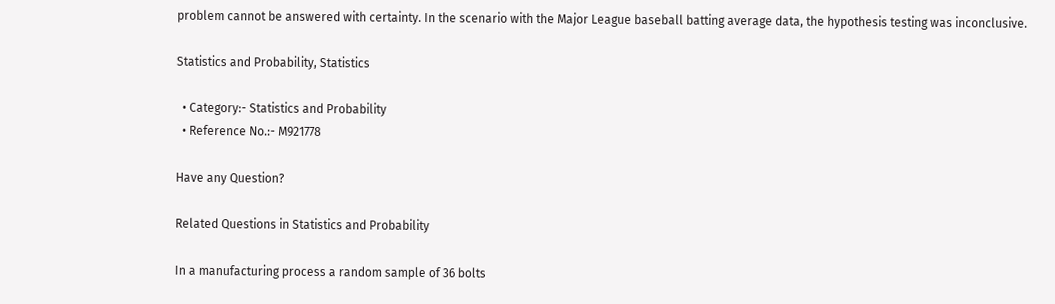problem cannot be answered with certainty. In the scenario with the Major League baseball batting average data, the hypothesis testing was inconclusive.

Statistics and Probability, Statistics

  • Category:- Statistics and Probability
  • Reference No.:- M921778

Have any Question?

Related Questions in Statistics and Probability

In a manufacturing process a random sample of 36 bolts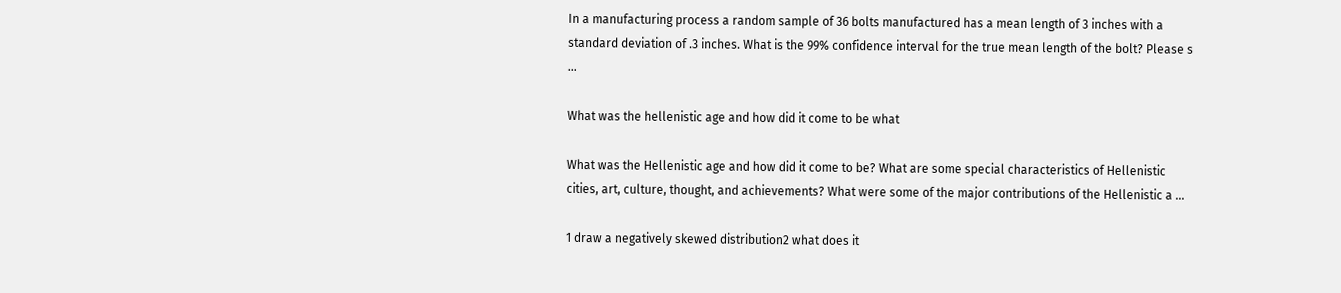In a manufacturing process a random sample of 36 bolts manufactured has a mean length of 3 inches with a standard deviation of .3 inches. What is the 99% confidence interval for the true mean length of the bolt? Please s ...

What was the hellenistic age and how did it come to be what

What was the Hellenistic age and how did it come to be? What are some special characteristics of Hellenistic cities, art, culture, thought, and achievements? What were some of the major contributions of the Hellenistic a ...

1 draw a negatively skewed distribution2 what does it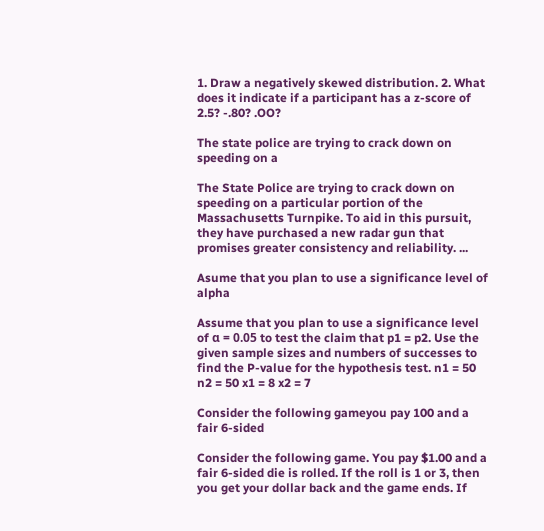1. Draw a negatively skewed distribution. 2. What does it indicate if a participant has a z-score of 2.5? -.80? .OO?

The state police are trying to crack down on speeding on a

The State Police are trying to crack down on speeding on a particular portion of the Massachusetts Turnpike. To aid in this pursuit, they have purchased a new radar gun that promises greater consistency and reliability. ...

Asume that you plan to use a significance level of alpha

Assume that you plan to use a significance level of α = 0.05 to test the claim that p1 = p2. Use the given sample sizes and numbers of successes to find the P-value for the hypothesis test. n1 = 50 n2 = 50 x1 = 8 x2 = 7

Consider the following gameyou pay 100 and a fair 6-sided

Consider the following game. You pay $1.00 and a fair 6-sided die is rolled. If the roll is 1 or 3, then you get your dollar back and the game ends. If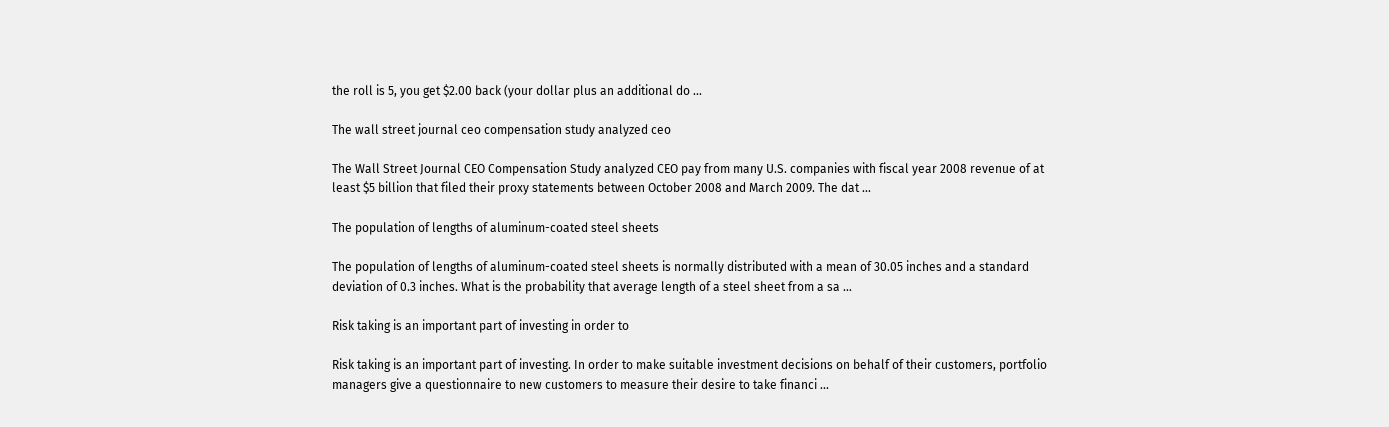the roll is 5, you get $2.00 back (your dollar plus an additional do ...

The wall street journal ceo compensation study analyzed ceo

The Wall Street Journal CEO Compensation Study analyzed CEO pay from many U.S. companies with fiscal year 2008 revenue of at least $5 billion that filed their proxy statements between October 2008 and March 2009. The dat ...

The population of lengths of aluminum-coated steel sheets

The population of lengths of aluminum-coated steel sheets is normally distributed with a mean of 30.05 inches and a standard deviation of 0.3 inches. What is the probability that average length of a steel sheet from a sa ...

Risk taking is an important part of investing in order to

Risk taking is an important part of investing. In order to make suitable investment decisions on behalf of their customers, portfolio managers give a questionnaire to new customers to measure their desire to take financi ...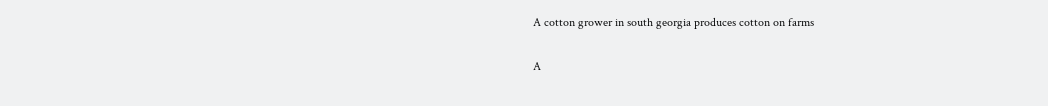A cotton grower in south georgia produces cotton on farms

A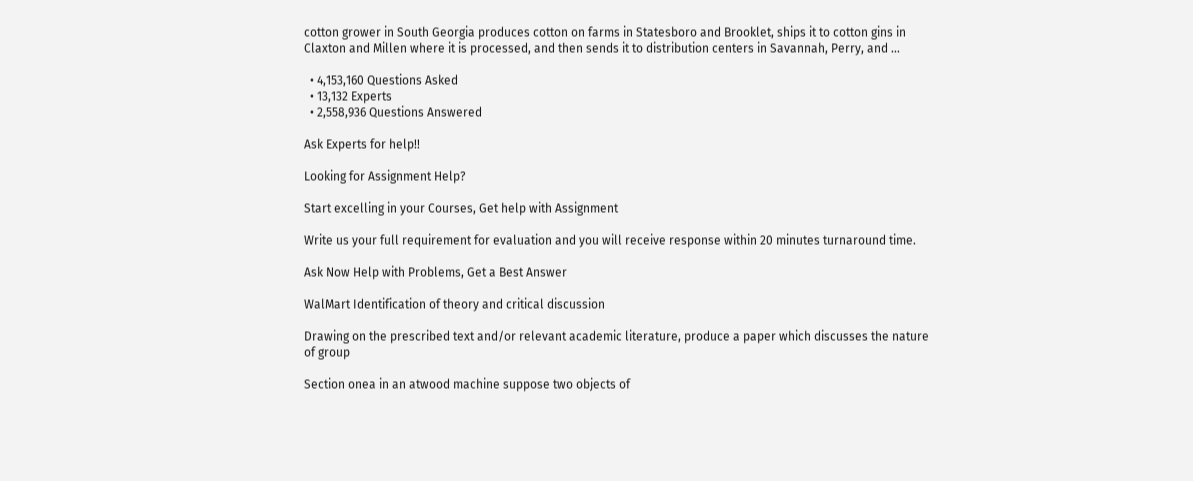cotton grower in South Georgia produces cotton on farms in Statesboro and Brooklet, ships it to cotton gins in Claxton and Millen where it is processed, and then sends it to distribution centers in Savannah, Perry, and ...

  • 4,153,160 Questions Asked
  • 13,132 Experts
  • 2,558,936 Questions Answered

Ask Experts for help!!

Looking for Assignment Help?

Start excelling in your Courses, Get help with Assignment

Write us your full requirement for evaluation and you will receive response within 20 minutes turnaround time.

Ask Now Help with Problems, Get a Best Answer

WalMart Identification of theory and critical discussion

Drawing on the prescribed text and/or relevant academic literature, produce a paper which discusses the nature of group

Section onea in an atwood machine suppose two objects of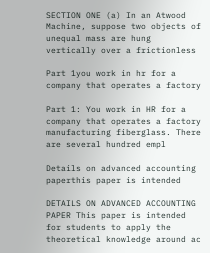SECTION ONE (a) In an Atwood Machine, suppose two objects of unequal mass are hung vertically over a frictionless

Part 1you work in hr for a company that operates a factory

Part 1: You work in HR for a company that operates a factory manufacturing fiberglass. There are several hundred empl

Details on advanced accounting paperthis paper is intended

DETAILS ON ADVANCED ACCOUNTING PAPER This paper is intended for students to apply the theoretical knowledge around ac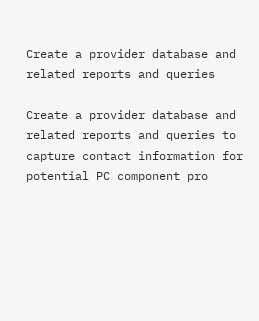Create a provider database and related reports and queries

Create a provider database and related reports and queries to capture contact information for potential PC component pro